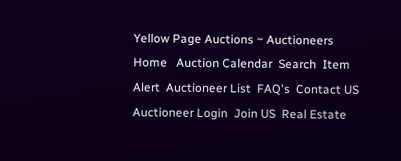Yellow Page Auctions ~ Auctioneers
Home   Auction Calendar  Search  Item Alert  Auctioneer List  FAQ's  Contact US  Auctioneer Login  Join US  Real Estate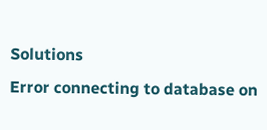Solutions
Error connecting to database on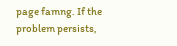page famng. If the problem persists,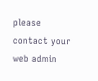please contact your web admin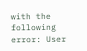with the following error: User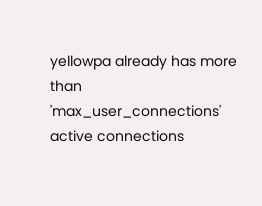yellowpa already has more than 'max_user_connections' active connections